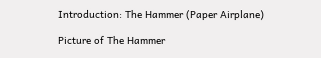Introduction: The Hammer (Paper Airplane)

Picture of The Hammer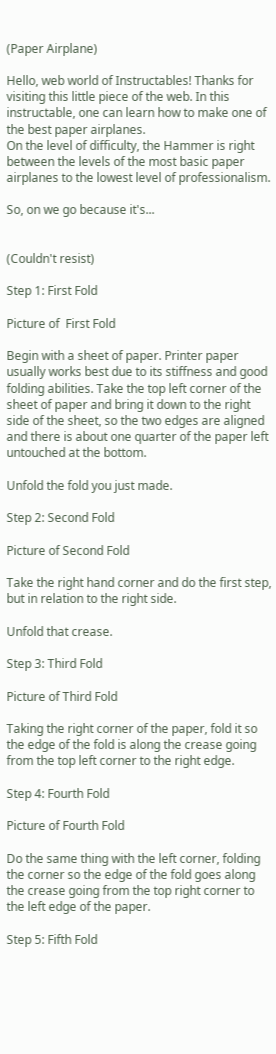(Paper Airplane)

Hello, web world of Instructables! Thanks for visiting this little piece of the web. In this instructable, one can learn how to make one of the best paper airplanes.
On the level of difficulty, the Hammer is right between the levels of the most basic paper airplanes to the lowest level of professionalism.

So, on we go because it's...


(Couldn't resist)

Step 1: First Fold

Picture of  First Fold

Begin with a sheet of paper. Printer paper usually works best due to its stiffness and good folding abilities. Take the top left corner of the sheet of paper and bring it down to the right side of the sheet, so the two edges are aligned and there is about one quarter of the paper left untouched at the bottom.

Unfold the fold you just made.

Step 2: Second Fold

Picture of Second Fold

Take the right hand corner and do the first step, but in relation to the right side.

Unfold that crease.

Step 3: Third Fold

Picture of Third Fold

Taking the right corner of the paper, fold it so the edge of the fold is along the crease going from the top left corner to the right edge.

Step 4: Fourth Fold

Picture of Fourth Fold

Do the same thing with the left corner, folding the corner so the edge of the fold goes along the crease going from the top right corner to the left edge of the paper.

Step 5: Fifth Fold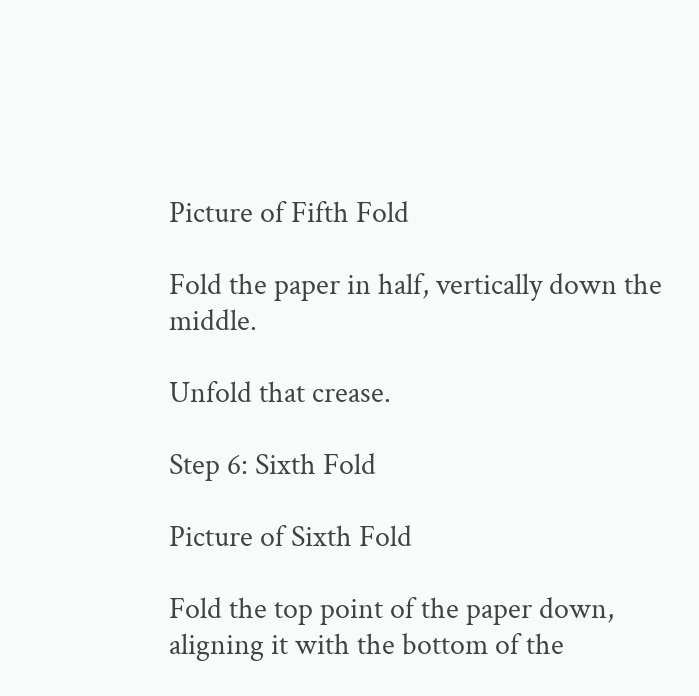Picture of Fifth Fold

Fold the paper in half, vertically down the middle.

Unfold that crease.

Step 6: Sixth Fold

Picture of Sixth Fold

Fold the top point of the paper down, aligning it with the bottom of the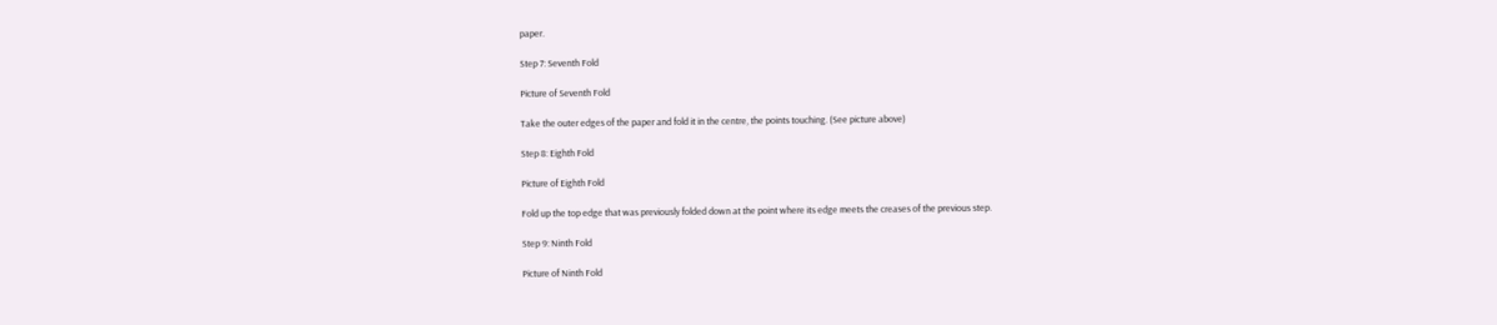paper.

Step 7: Seventh Fold

Picture of Seventh Fold

Take the outer edges of the paper and fold it in the centre, the points touching. (See picture above)

Step 8: Eighth Fold

Picture of Eighth Fold

Fold up the top edge that was previously folded down at the point where its edge meets the creases of the previous step.

Step 9: Ninth Fold

Picture of Ninth Fold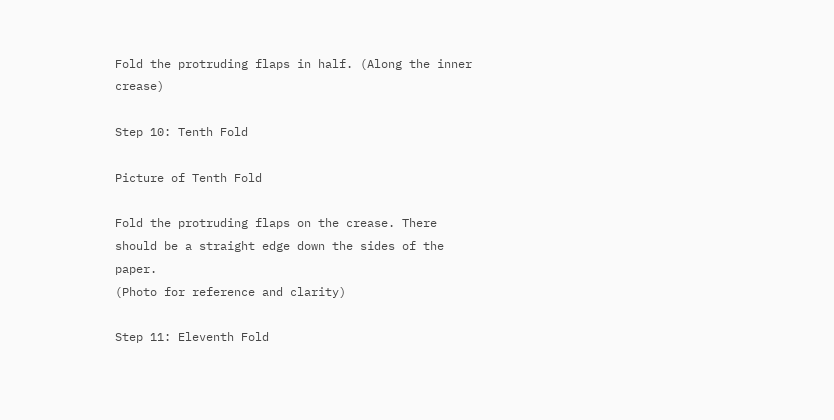Fold the protruding flaps in half. (Along the inner crease)

Step 10: Tenth Fold

Picture of Tenth Fold

Fold the protruding flaps on the crease. There should be a straight edge down the sides of the paper.
(Photo for reference and clarity)

Step 11: Eleventh Fold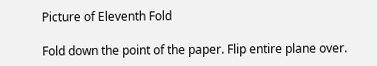Picture of Eleventh Fold

Fold down the point of the paper. Flip entire plane over.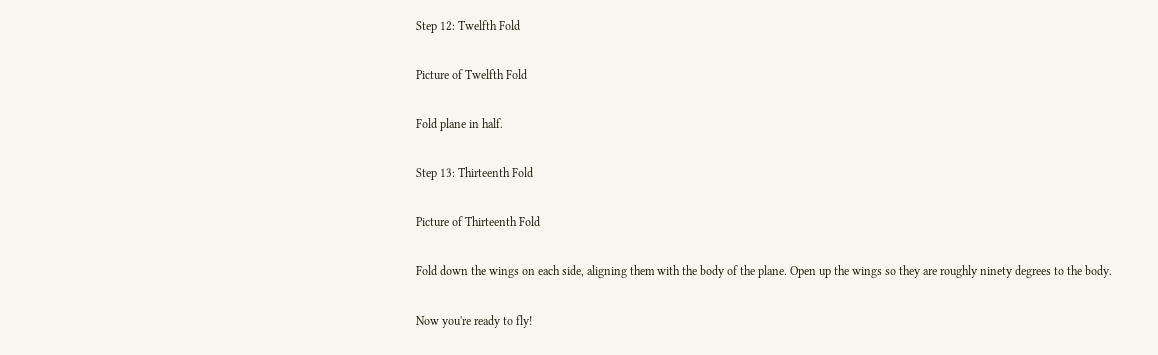Step 12: Twelfth Fold

Picture of Twelfth Fold

Fold plane in half.

Step 13: Thirteenth Fold

Picture of Thirteenth Fold

Fold down the wings on each side, aligning them with the body of the plane. Open up the wings so they are roughly ninety degrees to the body.

Now you're ready to fly!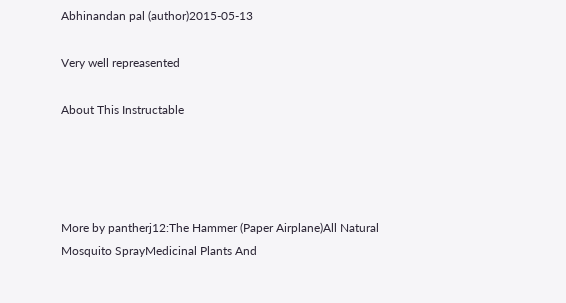Abhinandan pal (author)2015-05-13

Very well repreasented

About This Instructable




More by pantherj12:The Hammer (Paper Airplane)All Natural Mosquito SprayMedicinal Plants And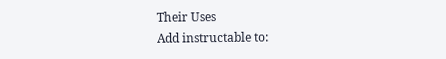Their Uses
Add instructable to: